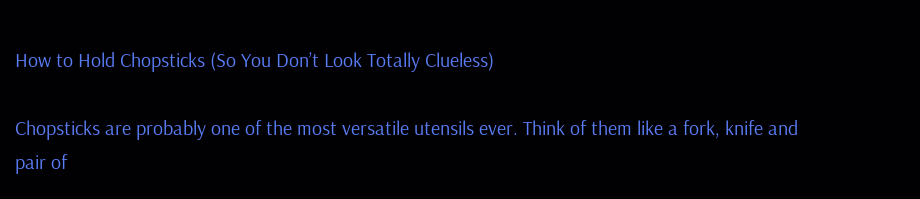How to Hold Chopsticks (So You Don’t Look Totally Clueless)

Chopsticks are probably one of the most versatile utensils ever. Think of them like a fork, knife and pair of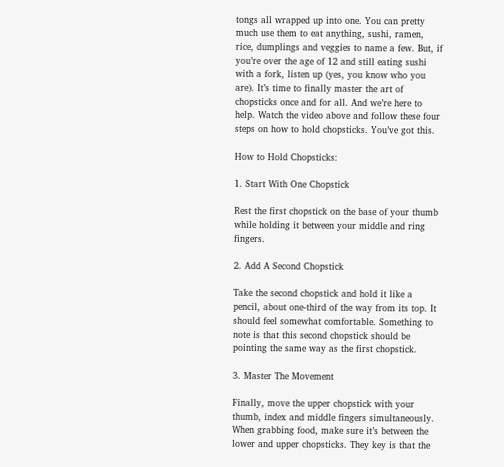tongs all wrapped up into one. You can pretty much use them to eat anything, sushi, ramen, rice, dumplings and veggies to name a few. But, if you’re over the age of 12 and still eating sushi with a fork, listen up (yes, you know who you are). It’s time to finally master the art of chopsticks once and for all. And we’re here to help. Watch the video above and follow these four steps on how to hold chopsticks. You’ve got this.

How to Hold Chopsticks:

1. Start With One Chopstick

Rest the first chopstick on the base of your thumb while holding it between your middle and ring fingers.

2. Add A Second Chopstick

Take the second chopstick and hold it like a pencil, about one-third of the way from its top. It should feel somewhat comfortable. Something to note is that this second chopstick should be pointing the same way as the first chopstick.

3. Master The Movement

Finally, move the upper chopstick with your thumb, index and middle fingers simultaneously. When grabbing food, make sure it’s between the lower and upper chopsticks. They key is that the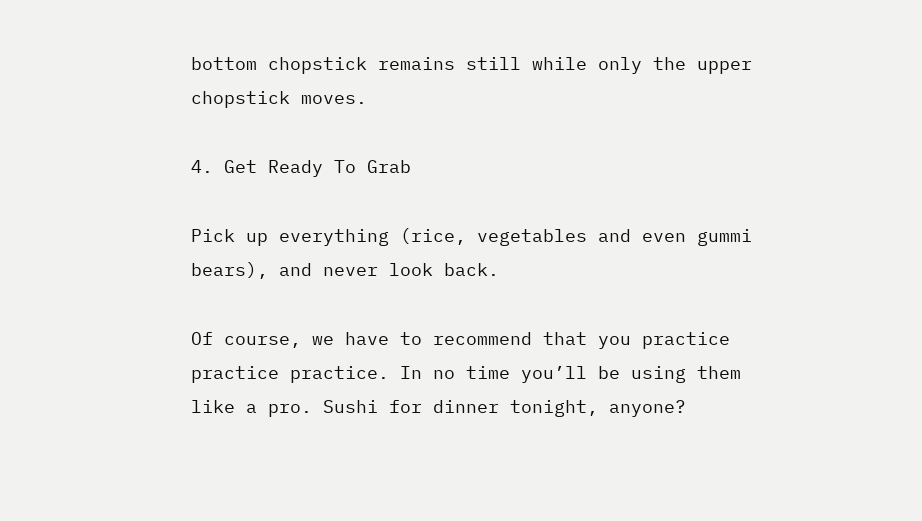bottom chopstick remains still while only the upper chopstick moves.

4. Get Ready To Grab

Pick up everything (rice, vegetables and even gummi bears), and never look back.

Of course, we have to recommend that you practice practice practice. In no time you’ll be using them like a pro. Sushi for dinner tonight, anyone?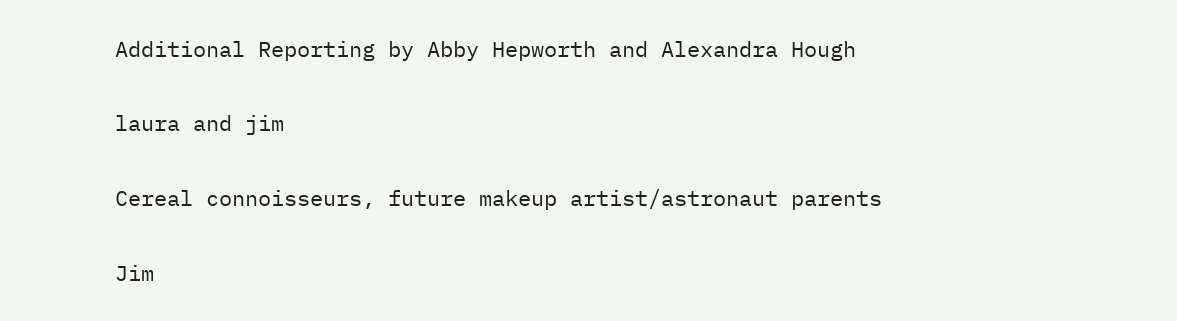Additional Reporting by Abby Hepworth and Alexandra Hough

laura and jim

Cereal connoisseurs, future makeup artist/astronaut parents

Jim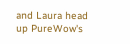and Laura head up PureWow's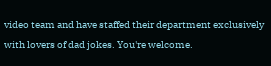video team and have staffed their department exclusively with lovers of dad jokes. You're welcome.